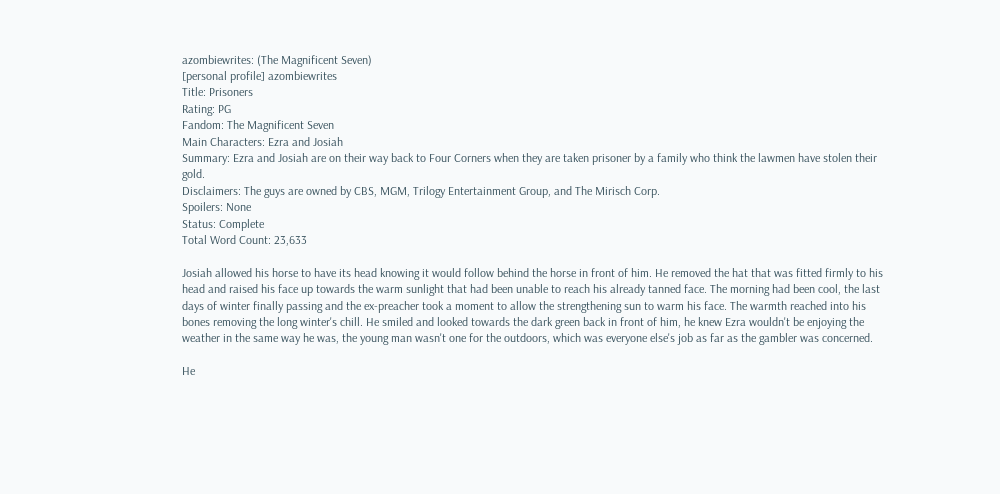azombiewrites: (The Magnificent Seven)
[personal profile] azombiewrites
Title: Prisoners
Rating: PG
Fandom: The Magnificent Seven
Main Characters: Ezra and Josiah
Summary: Ezra and Josiah are on their way back to Four Corners when they are taken prisoner by a family who think the lawmen have stolen their gold.
Disclaimers: The guys are owned by CBS, MGM, Trilogy Entertainment Group, and The Mirisch Corp.
Spoilers: None
Status: Complete
Total Word Count: 23,633

Josiah allowed his horse to have its head knowing it would follow behind the horse in front of him. He removed the hat that was fitted firmly to his head and raised his face up towards the warm sunlight that had been unable to reach his already tanned face. The morning had been cool, the last days of winter finally passing and the ex-preacher took a moment to allow the strengthening sun to warm his face. The warmth reached into his bones removing the long winter's chill. He smiled and looked towards the dark green back in front of him, he knew Ezra wouldn't be enjoying the weather in the same way he was, the young man wasn't one for the outdoors, which was everyone else's job as far as the gambler was concerned.

He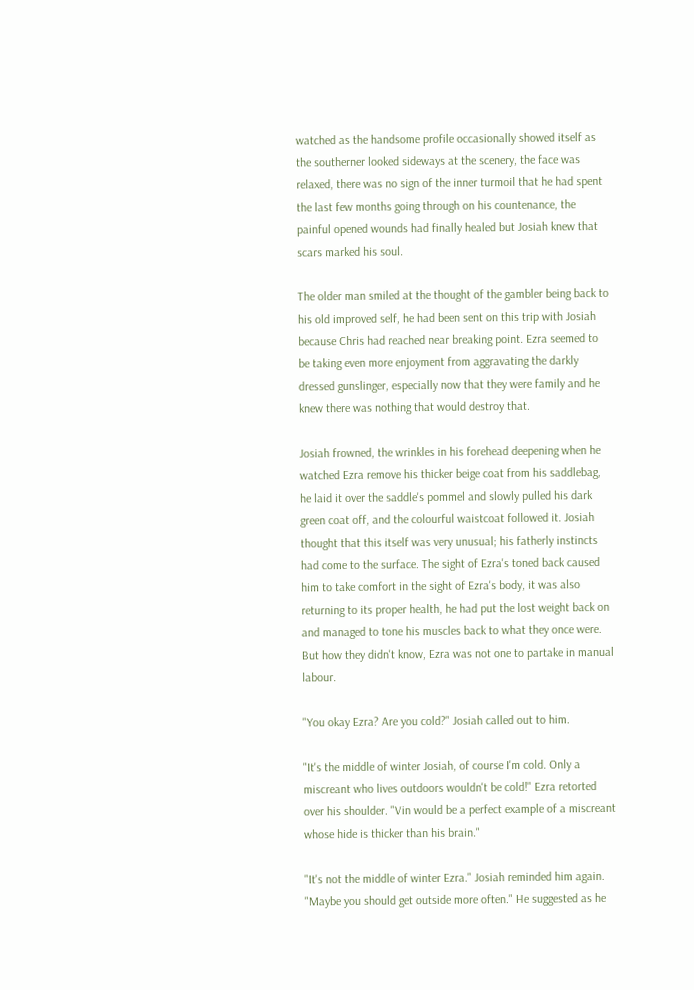watched as the handsome profile occasionally showed itself as the southerner looked sideways at the scenery, the face was relaxed, there was no sign of the inner turmoil that he had spent the last few months going through on his countenance, the painful opened wounds had finally healed but Josiah knew that scars marked his soul.

The older man smiled at the thought of the gambler being back to his old improved self, he had been sent on this trip with Josiah because Chris had reached near breaking point. Ezra seemed to be taking even more enjoyment from aggravating the darkly dressed gunslinger, especially now that they were family and he knew there was nothing that would destroy that.

Josiah frowned, the wrinkles in his forehead deepening when he watched Ezra remove his thicker beige coat from his saddlebag, he laid it over the saddle's pommel and slowly pulled his dark green coat off, and the colourful waistcoat followed it. Josiah thought that this itself was very unusual; his fatherly instincts had come to the surface. The sight of Ezra's toned back caused him to take comfort in the sight of Ezra's body, it was also returning to its proper health, he had put the lost weight back on and managed to tone his muscles back to what they once were. But how they didn't know, Ezra was not one to partake in manual labour.

"You okay Ezra? Are you cold?" Josiah called out to him.

"It's the middle of winter Josiah, of course I'm cold. Only a miscreant who lives outdoors wouldn't be cold!" Ezra retorted over his shoulder. "Vin would be a perfect example of a miscreant whose hide is thicker than his brain."

"It's not the middle of winter Ezra." Josiah reminded him again. "Maybe you should get outside more often." He suggested as he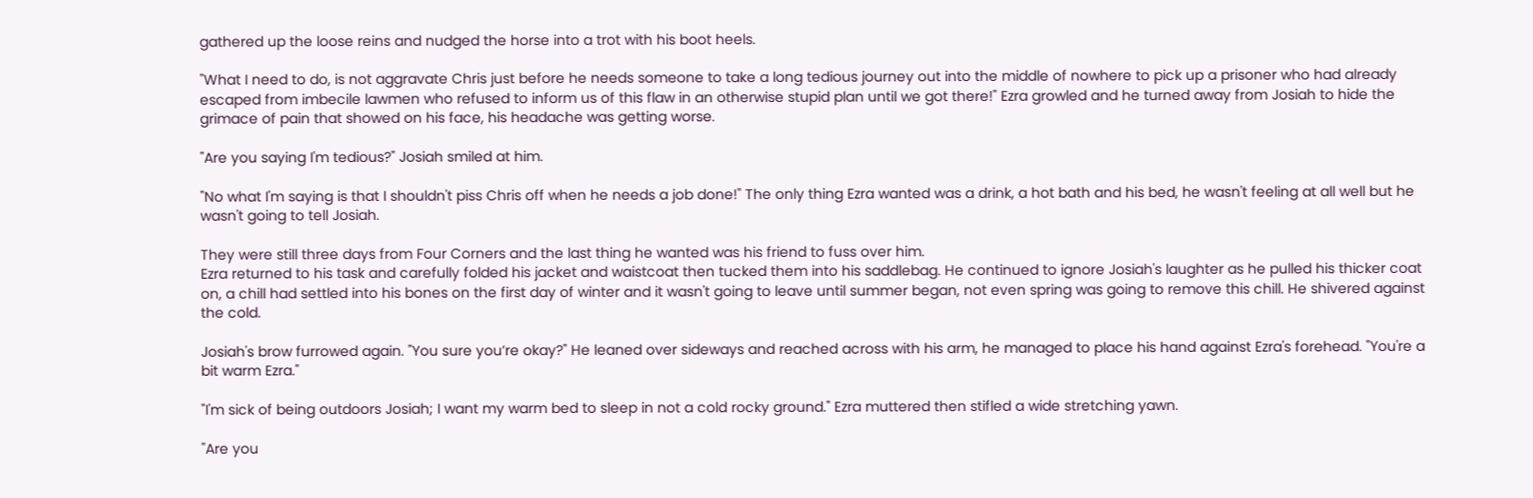gathered up the loose reins and nudged the horse into a trot with his boot heels.

"What I need to do, is not aggravate Chris just before he needs someone to take a long tedious journey out into the middle of nowhere to pick up a prisoner who had already escaped from imbecile lawmen who refused to inform us of this flaw in an otherwise stupid plan until we got there!" Ezra growled and he turned away from Josiah to hide the grimace of pain that showed on his face, his headache was getting worse.

"Are you saying I'm tedious?" Josiah smiled at him.

"No what I'm saying is that I shouldn't piss Chris off when he needs a job done!" The only thing Ezra wanted was a drink, a hot bath and his bed, he wasn't feeling at all well but he wasn't going to tell Josiah.

They were still three days from Four Corners and the last thing he wanted was his friend to fuss over him.
Ezra returned to his task and carefully folded his jacket and waistcoat then tucked them into his saddlebag. He continued to ignore Josiah's laughter as he pulled his thicker coat on, a chill had settled into his bones on the first day of winter and it wasn't going to leave until summer began, not even spring was going to remove this chill. He shivered against the cold.

Josiah's brow furrowed again. "You sure you’re okay?" He leaned over sideways and reached across with his arm, he managed to place his hand against Ezra's forehead. "You're a bit warm Ezra."

"I'm sick of being outdoors Josiah; I want my warm bed to sleep in not a cold rocky ground." Ezra muttered then stifled a wide stretching yawn.

"Are you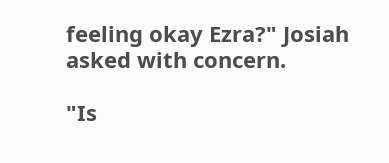feeling okay Ezra?" Josiah asked with concern.

"Is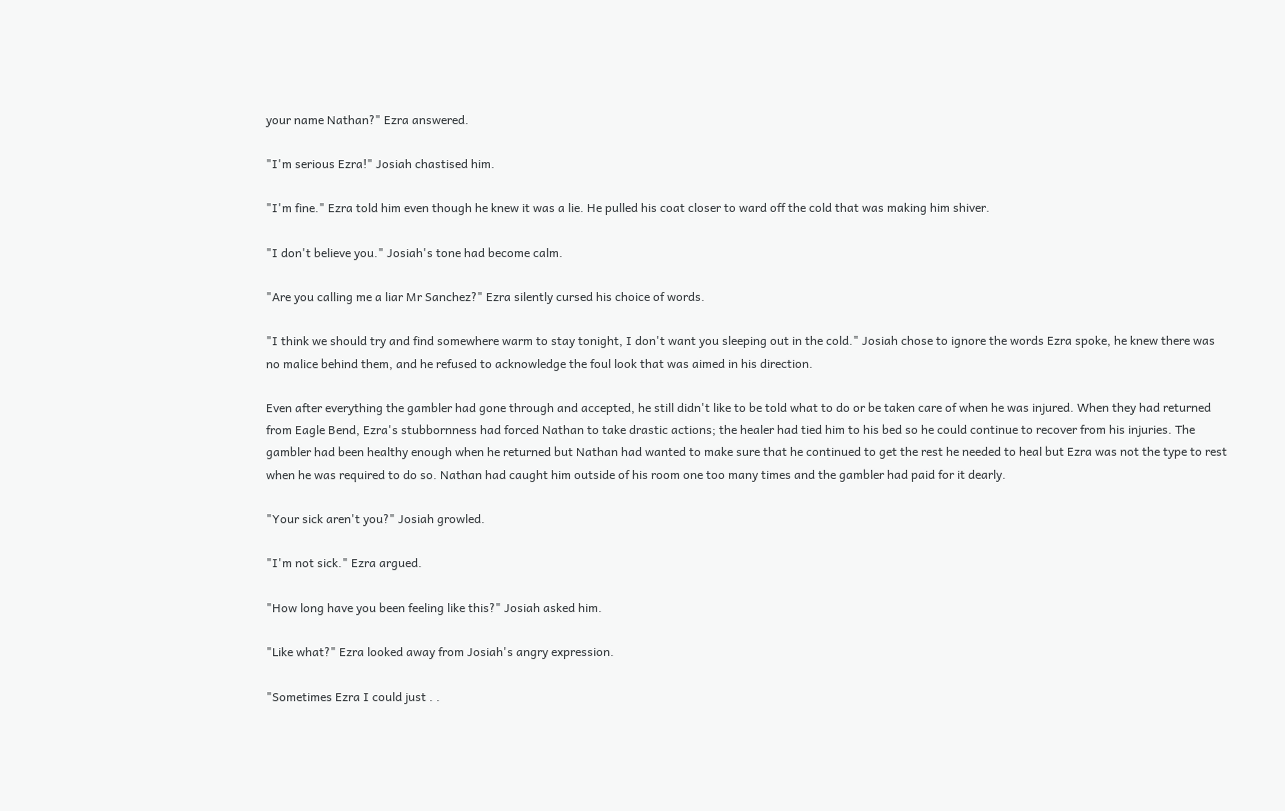your name Nathan?" Ezra answered.

"I'm serious Ezra!" Josiah chastised him.

"I'm fine." Ezra told him even though he knew it was a lie. He pulled his coat closer to ward off the cold that was making him shiver.

"I don't believe you." Josiah's tone had become calm.

"Are you calling me a liar Mr Sanchez?" Ezra silently cursed his choice of words.

"I think we should try and find somewhere warm to stay tonight, I don't want you sleeping out in the cold." Josiah chose to ignore the words Ezra spoke, he knew there was no malice behind them, and he refused to acknowledge the foul look that was aimed in his direction.

Even after everything the gambler had gone through and accepted, he still didn't like to be told what to do or be taken care of when he was injured. When they had returned from Eagle Bend, Ezra's stubbornness had forced Nathan to take drastic actions; the healer had tied him to his bed so he could continue to recover from his injuries. The gambler had been healthy enough when he returned but Nathan had wanted to make sure that he continued to get the rest he needed to heal but Ezra was not the type to rest when he was required to do so. Nathan had caught him outside of his room one too many times and the gambler had paid for it dearly.

"Your sick aren't you?" Josiah growled.

"I'm not sick." Ezra argued.

"How long have you been feeling like this?" Josiah asked him.

"Like what?" Ezra looked away from Josiah's angry expression.

"Sometimes Ezra I could just . .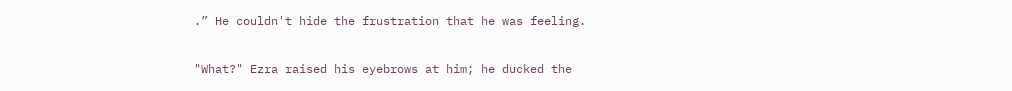.” He couldn't hide the frustration that he was feeling.

"What?" Ezra raised his eyebrows at him; he ducked the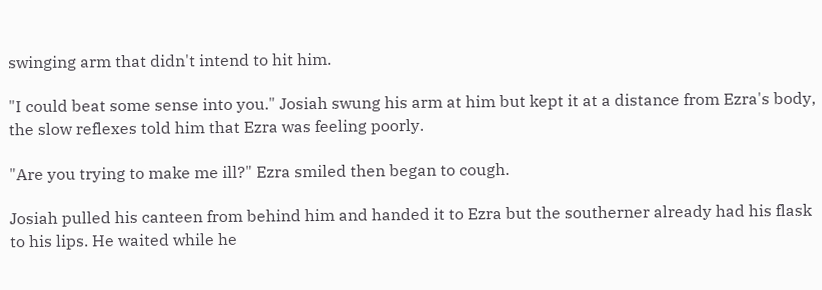swinging arm that didn't intend to hit him.

"I could beat some sense into you." Josiah swung his arm at him but kept it at a distance from Ezra's body, the slow reflexes told him that Ezra was feeling poorly.

"Are you trying to make me ill?" Ezra smiled then began to cough.

Josiah pulled his canteen from behind him and handed it to Ezra but the southerner already had his flask to his lips. He waited while he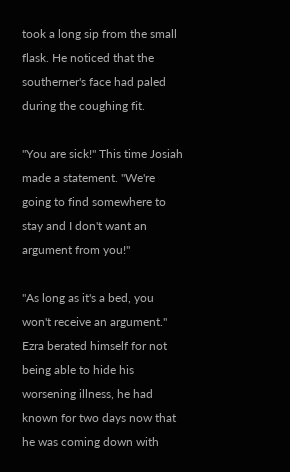took a long sip from the small flask. He noticed that the southerner's face had paled during the coughing fit.

"You are sick!" This time Josiah made a statement. "We're going to find somewhere to stay and I don't want an argument from you!"

"As long as it's a bed, you won't receive an argument." Ezra berated himself for not being able to hide his worsening illness, he had known for two days now that he was coming down with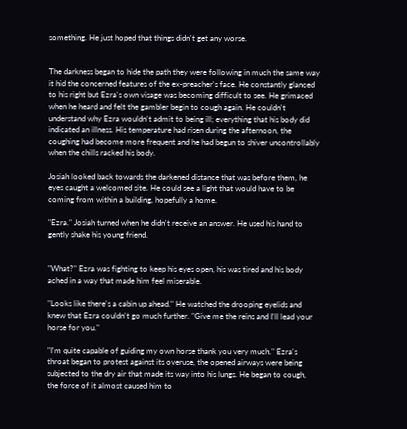something. He just hoped that things didn't get any worse.


The darkness began to hide the path they were following in much the same way it hid the concerned features of the ex-preacher's face. He constantly glanced to his right but Ezra's own visage was becoming difficult to see. He grimaced when he heard and felt the gambler begin to cough again. He couldn't understand why Ezra wouldn't admit to being ill; everything that his body did indicated an illness. His temperature had risen during the afternoon, the coughing had become more frequent and he had begun to shiver uncontrollably when the chills racked his body.

Josiah looked back towards the darkened distance that was before them, he eyes caught a welcomed site. He could see a light that would have to be coming from within a building, hopefully a home.

"Ezra." Josiah turned when he didn't receive an answer. He used his hand to gently shake his young friend.


"What?" Ezra was fighting to keep his eyes open, his was tired and his body ached in a way that made him feel miserable.

"Looks like there's a cabin up ahead." He watched the drooping eyelids and knew that Ezra couldn't go much further. "Give me the reins and I'll lead your horse for you."

"I'm quite capable of guiding my own horse thank you very much." Ezra's throat began to protest against its overuse, the opened airways were being subjected to the dry air that made its way into his lungs. He began to cough, the force of it almost caused him to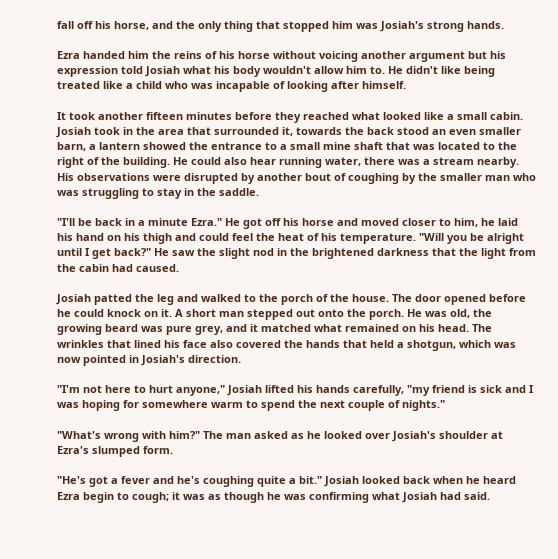fall off his horse, and the only thing that stopped him was Josiah's strong hands.

Ezra handed him the reins of his horse without voicing another argument but his expression told Josiah what his body wouldn't allow him to. He didn't like being treated like a child who was incapable of looking after himself.

It took another fifteen minutes before they reached what looked like a small cabin. Josiah took in the area that surrounded it, towards the back stood an even smaller barn, a lantern showed the entrance to a small mine shaft that was located to the right of the building. He could also hear running water, there was a stream nearby. His observations were disrupted by another bout of coughing by the smaller man who was struggling to stay in the saddle.

"I'll be back in a minute Ezra." He got off his horse and moved closer to him, he laid his hand on his thigh and could feel the heat of his temperature. "Will you be alright until I get back?" He saw the slight nod in the brightened darkness that the light from the cabin had caused.

Josiah patted the leg and walked to the porch of the house. The door opened before he could knock on it. A short man stepped out onto the porch. He was old, the growing beard was pure grey, and it matched what remained on his head. The wrinkles that lined his face also covered the hands that held a shotgun, which was now pointed in Josiah's direction.

"I'm not here to hurt anyone," Josiah lifted his hands carefully, "my friend is sick and I was hoping for somewhere warm to spend the next couple of nights."

"What's wrong with him?" The man asked as he looked over Josiah's shoulder at Ezra's slumped form.

"He's got a fever and he's coughing quite a bit." Josiah looked back when he heard Ezra begin to cough; it was as though he was confirming what Josiah had said.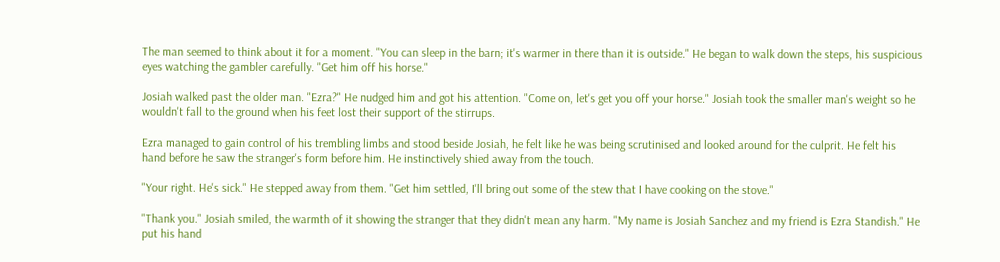The man seemed to think about it for a moment. "You can sleep in the barn; it's warmer in there than it is outside." He began to walk down the steps, his suspicious eyes watching the gambler carefully. "Get him off his horse."

Josiah walked past the older man. "Ezra?" He nudged him and got his attention. "Come on, let's get you off your horse." Josiah took the smaller man's weight so he wouldn't fall to the ground when his feet lost their support of the stirrups.

Ezra managed to gain control of his trembling limbs and stood beside Josiah, he felt like he was being scrutinised and looked around for the culprit. He felt his hand before he saw the stranger's form before him. He instinctively shied away from the touch.

"Your right. He's sick." He stepped away from them. "Get him settled, I'll bring out some of the stew that I have cooking on the stove."

"Thank you." Josiah smiled, the warmth of it showing the stranger that they didn't mean any harm. "My name is Josiah Sanchez and my friend is Ezra Standish." He put his hand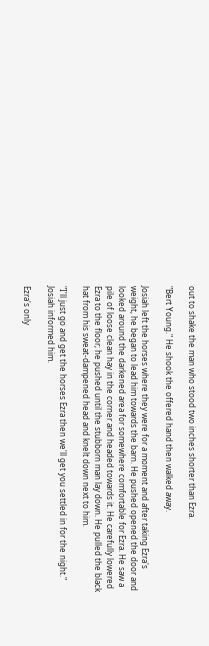out to shake the man who stood two inches shorter than Ezra.

"Bert Young." He shook the offered hand then walked away.

Josiah left the horses where they were for a moment and after taking Ezra's weight, he began to lead him towards the barn. He pushed opened the door and looked around the darkened area for somewhere comfortable for Ezra. He saw a pile of loose clean hay in the corner and headed towards it. He carefully lowered Ezra to the floor; he pushed until the stubborn man lay down. He pulled the black hat from his sweat-dampened head and knelt down next to him.

"I'll just go and get the horses Ezra then we'll get you settled in for the night." Josiah informed him.

Ezra's only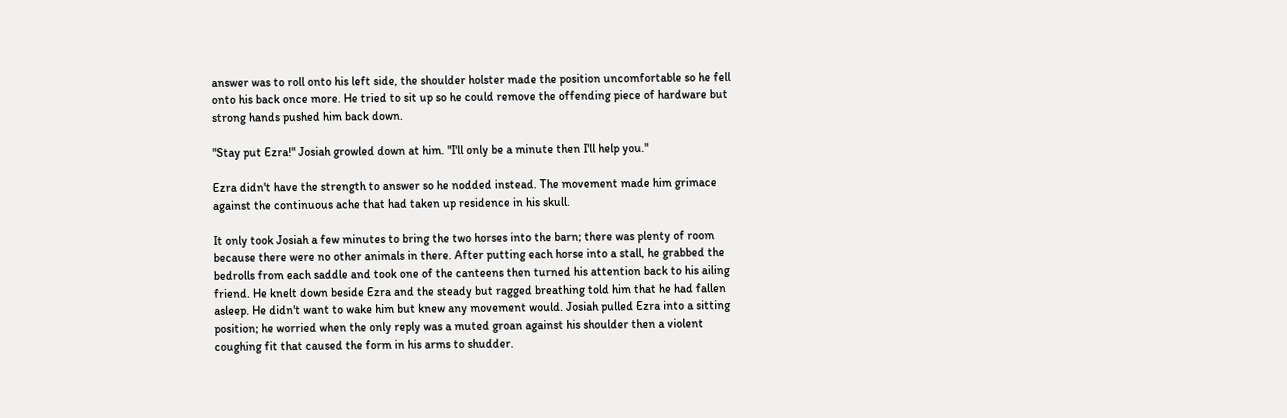answer was to roll onto his left side, the shoulder holster made the position uncomfortable so he fell onto his back once more. He tried to sit up so he could remove the offending piece of hardware but strong hands pushed him back down.

"Stay put Ezra!" Josiah growled down at him. "I'll only be a minute then I'll help you."

Ezra didn't have the strength to answer so he nodded instead. The movement made him grimace against the continuous ache that had taken up residence in his skull.

It only took Josiah a few minutes to bring the two horses into the barn; there was plenty of room because there were no other animals in there. After putting each horse into a stall, he grabbed the bedrolls from each saddle and took one of the canteens then turned his attention back to his ailing friend. He knelt down beside Ezra and the steady but ragged breathing told him that he had fallen asleep. He didn't want to wake him but knew any movement would. Josiah pulled Ezra into a sitting position; he worried when the only reply was a muted groan against his shoulder then a violent coughing fit that caused the form in his arms to shudder.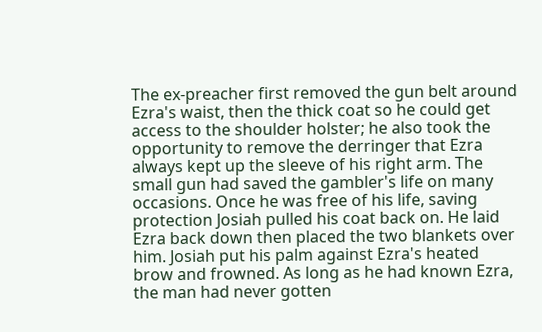The ex-preacher first removed the gun belt around Ezra's waist, then the thick coat so he could get access to the shoulder holster; he also took the opportunity to remove the derringer that Ezra always kept up the sleeve of his right arm. The small gun had saved the gambler's life on many occasions. Once he was free of his life, saving protection Josiah pulled his coat back on. He laid Ezra back down then placed the two blankets over him. Josiah put his palm against Ezra's heated brow and frowned. As long as he had known Ezra, the man had never gotten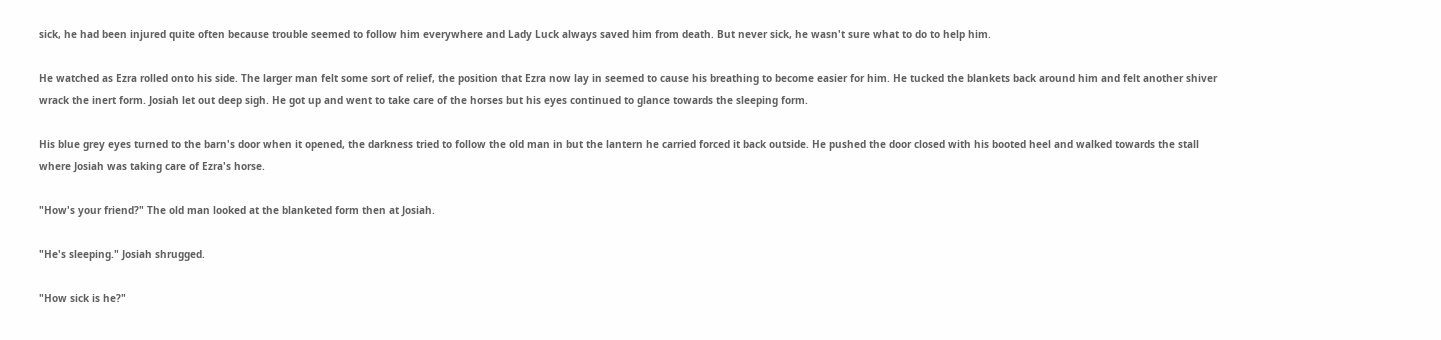sick, he had been injured quite often because trouble seemed to follow him everywhere and Lady Luck always saved him from death. But never sick, he wasn't sure what to do to help him.

He watched as Ezra rolled onto his side. The larger man felt some sort of relief, the position that Ezra now lay in seemed to cause his breathing to become easier for him. He tucked the blankets back around him and felt another shiver wrack the inert form. Josiah let out deep sigh. He got up and went to take care of the horses but his eyes continued to glance towards the sleeping form.

His blue grey eyes turned to the barn's door when it opened, the darkness tried to follow the old man in but the lantern he carried forced it back outside. He pushed the door closed with his booted heel and walked towards the stall where Josiah was taking care of Ezra's horse.

"How's your friend?" The old man looked at the blanketed form then at Josiah.

"He's sleeping." Josiah shrugged.

"How sick is he?"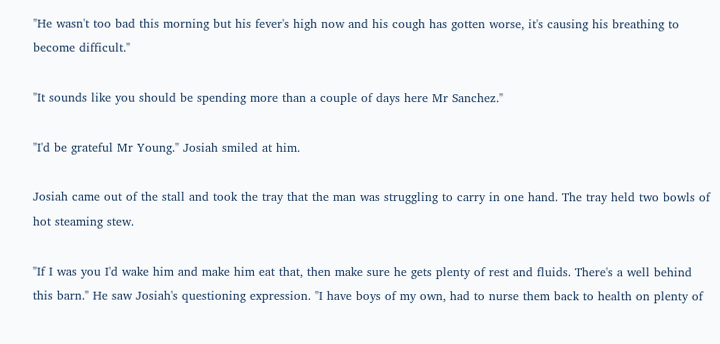"He wasn't too bad this morning but his fever's high now and his cough has gotten worse, it's causing his breathing to become difficult."

"It sounds like you should be spending more than a couple of days here Mr Sanchez."

"I'd be grateful Mr Young." Josiah smiled at him.

Josiah came out of the stall and took the tray that the man was struggling to carry in one hand. The tray held two bowls of hot steaming stew.

"If I was you I'd wake him and make him eat that, then make sure he gets plenty of rest and fluids. There's a well behind this barn." He saw Josiah's questioning expression. "I have boys of my own, had to nurse them back to health on plenty of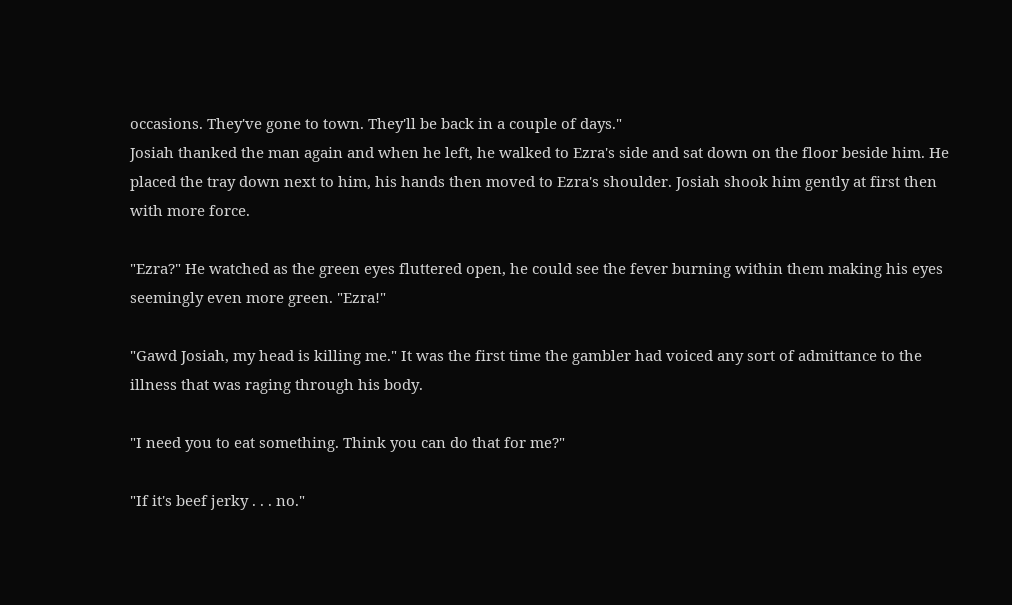occasions. They've gone to town. They'll be back in a couple of days."
Josiah thanked the man again and when he left, he walked to Ezra's side and sat down on the floor beside him. He placed the tray down next to him, his hands then moved to Ezra's shoulder. Josiah shook him gently at first then with more force.

"Ezra?" He watched as the green eyes fluttered open, he could see the fever burning within them making his eyes seemingly even more green. "Ezra!"

"Gawd Josiah, my head is killing me." It was the first time the gambler had voiced any sort of admittance to the illness that was raging through his body.

"I need you to eat something. Think you can do that for me?"

"If it's beef jerky . . . no."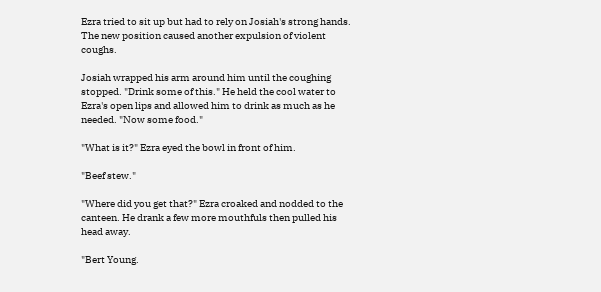Ezra tried to sit up but had to rely on Josiah's strong hands. The new position caused another expulsion of violent coughs.

Josiah wrapped his arm around him until the coughing stopped. "Drink some of this." He held the cool water to Ezra's open lips and allowed him to drink as much as he needed. "Now some food."

"What is it?" Ezra eyed the bowl in front of him.

"Beef stew."

"Where did you get that?" Ezra croaked and nodded to the canteen. He drank a few more mouthfuls then pulled his head away.

"Bert Young.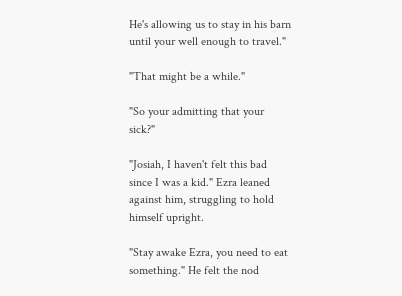He's allowing us to stay in his barn until your well enough to travel."

"That might be a while."

"So your admitting that your sick?"

"Josiah, I haven't felt this bad since I was a kid." Ezra leaned against him, struggling to hold himself upright.

"Stay awake Ezra, you need to eat something." He felt the nod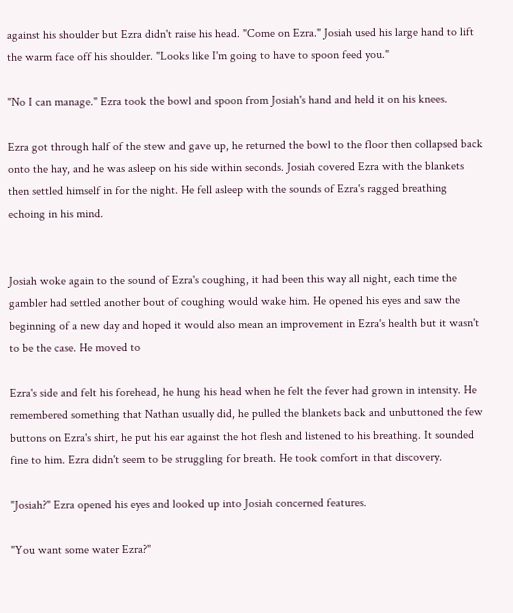against his shoulder but Ezra didn't raise his head. "Come on Ezra." Josiah used his large hand to lift the warm face off his shoulder. "Looks like I'm going to have to spoon feed you."

"No I can manage." Ezra took the bowl and spoon from Josiah's hand and held it on his knees.

Ezra got through half of the stew and gave up, he returned the bowl to the floor then collapsed back onto the hay, and he was asleep on his side within seconds. Josiah covered Ezra with the blankets then settled himself in for the night. He fell asleep with the sounds of Ezra's ragged breathing echoing in his mind.


Josiah woke again to the sound of Ezra's coughing, it had been this way all night, each time the gambler had settled another bout of coughing would wake him. He opened his eyes and saw the beginning of a new day and hoped it would also mean an improvement in Ezra's health but it wasn't to be the case. He moved to

Ezra's side and felt his forehead, he hung his head when he felt the fever had grown in intensity. He remembered something that Nathan usually did, he pulled the blankets back and unbuttoned the few buttons on Ezra's shirt, he put his ear against the hot flesh and listened to his breathing. It sounded fine to him. Ezra didn't seem to be struggling for breath. He took comfort in that discovery.

"Josiah?" Ezra opened his eyes and looked up into Josiah concerned features.

"You want some water Ezra?"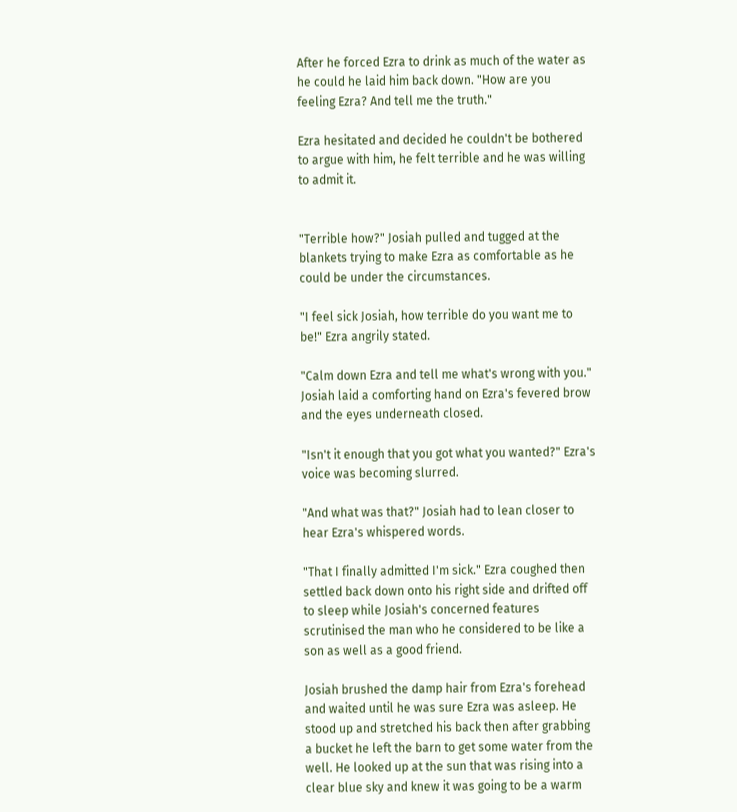After he forced Ezra to drink as much of the water as he could he laid him back down. "How are you feeling Ezra? And tell me the truth."

Ezra hesitated and decided he couldn't be bothered to argue with him, he felt terrible and he was willing to admit it.


"Terrible how?" Josiah pulled and tugged at the blankets trying to make Ezra as comfortable as he could be under the circumstances.

"I feel sick Josiah, how terrible do you want me to be!" Ezra angrily stated.

"Calm down Ezra and tell me what's wrong with you." Josiah laid a comforting hand on Ezra's fevered brow and the eyes underneath closed.

"Isn't it enough that you got what you wanted?" Ezra's voice was becoming slurred.

"And what was that?" Josiah had to lean closer to hear Ezra's whispered words.

"That I finally admitted I'm sick." Ezra coughed then settled back down onto his right side and drifted off to sleep while Josiah's concerned features scrutinised the man who he considered to be like a son as well as a good friend.

Josiah brushed the damp hair from Ezra's forehead and waited until he was sure Ezra was asleep. He stood up and stretched his back then after grabbing a bucket he left the barn to get some water from the well. He looked up at the sun that was rising into a clear blue sky and knew it was going to be a warm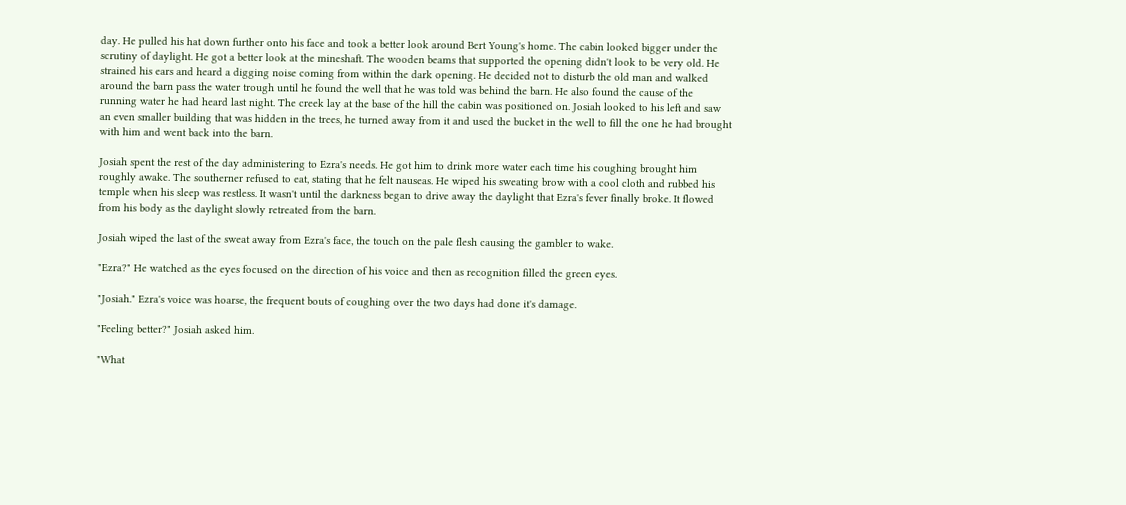day. He pulled his hat down further onto his face and took a better look around Bert Young's home. The cabin looked bigger under the scrutiny of daylight. He got a better look at the mineshaft. The wooden beams that supported the opening didn't look to be very old. He strained his ears and heard a digging noise coming from within the dark opening. He decided not to disturb the old man and walked around the barn pass the water trough until he found the well that he was told was behind the barn. He also found the cause of the running water he had heard last night. The creek lay at the base of the hill the cabin was positioned on. Josiah looked to his left and saw an even smaller building that was hidden in the trees, he turned away from it and used the bucket in the well to fill the one he had brought with him and went back into the barn.

Josiah spent the rest of the day administering to Ezra's needs. He got him to drink more water each time his coughing brought him roughly awake. The southerner refused to eat, stating that he felt nauseas. He wiped his sweating brow with a cool cloth and rubbed his temple when his sleep was restless. It wasn't until the darkness began to drive away the daylight that Ezra's fever finally broke. It flowed from his body as the daylight slowly retreated from the barn.

Josiah wiped the last of the sweat away from Ezra's face, the touch on the pale flesh causing the gambler to wake.

"Ezra?" He watched as the eyes focused on the direction of his voice and then as recognition filled the green eyes.

"Josiah." Ezra's voice was hoarse, the frequent bouts of coughing over the two days had done it's damage.

"Feeling better?" Josiah asked him.

"What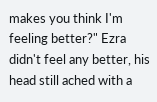makes you think I'm feeling better?" Ezra didn't feel any better, his head still ached with a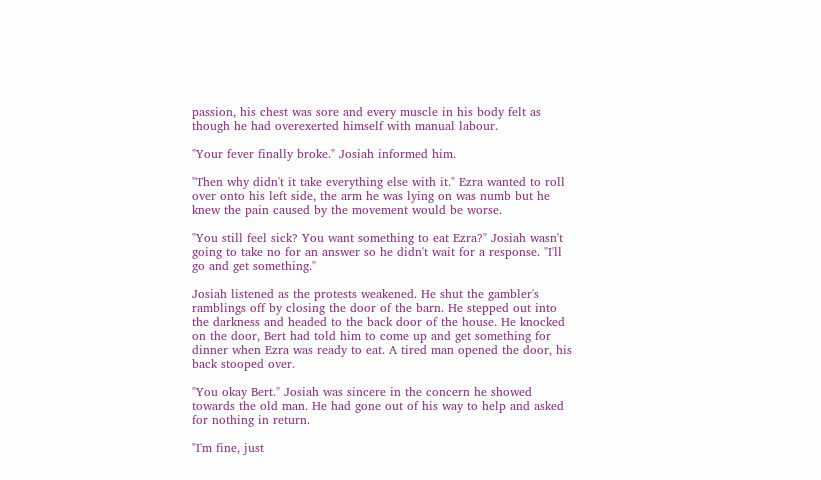passion, his chest was sore and every muscle in his body felt as though he had overexerted himself with manual labour.

"Your fever finally broke." Josiah informed him.

"Then why didn't it take everything else with it." Ezra wanted to roll over onto his left side, the arm he was lying on was numb but he knew the pain caused by the movement would be worse.

"You still feel sick? You want something to eat Ezra?" Josiah wasn't going to take no for an answer so he didn't wait for a response. "I'll go and get something."

Josiah listened as the protests weakened. He shut the gambler's ramblings off by closing the door of the barn. He stepped out into the darkness and headed to the back door of the house. He knocked on the door, Bert had told him to come up and get something for dinner when Ezra was ready to eat. A tired man opened the door, his back stooped over.

"You okay Bert." Josiah was sincere in the concern he showed towards the old man. He had gone out of his way to help and asked for nothing in return.

"I'm fine, just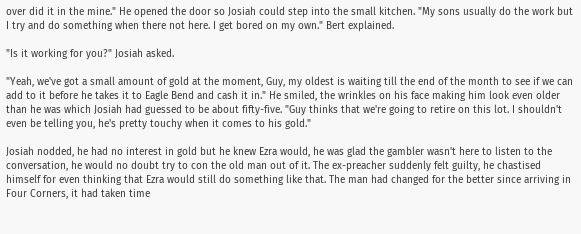over did it in the mine." He opened the door so Josiah could step into the small kitchen. "My sons usually do the work but I try and do something when there not here. I get bored on my own." Bert explained.

"Is it working for you?" Josiah asked.

"Yeah, we've got a small amount of gold at the moment, Guy, my oldest is waiting till the end of the month to see if we can add to it before he takes it to Eagle Bend and cash it in." He smiled, the wrinkles on his face making him look even older than he was which Josiah had guessed to be about fifty-five. "Guy thinks that we're going to retire on this lot. I shouldn't even be telling you, he's pretty touchy when it comes to his gold."

Josiah nodded, he had no interest in gold but he knew Ezra would, he was glad the gambler wasn't here to listen to the conversation, he would no doubt try to con the old man out of it. The ex-preacher suddenly felt guilty, he chastised himself for even thinking that Ezra would still do something like that. The man had changed for the better since arriving in Four Corners, it had taken time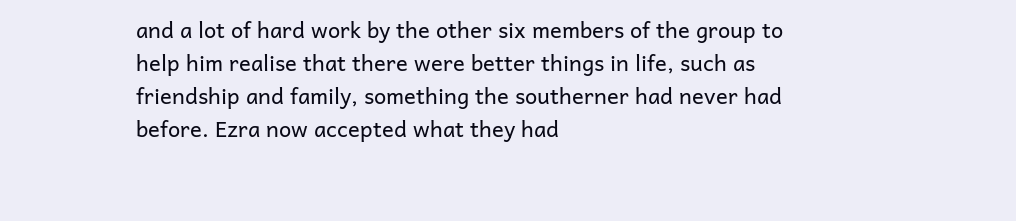and a lot of hard work by the other six members of the group to help him realise that there were better things in life, such as friendship and family, something the southerner had never had before. Ezra now accepted what they had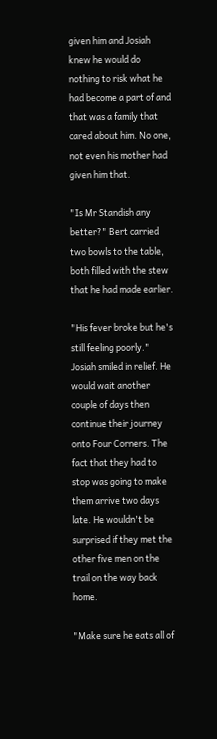given him and Josiah knew he would do nothing to risk what he had become a part of and that was a family that cared about him. No one, not even his mother had given him that.

"Is Mr Standish any better?" Bert carried two bowls to the table, both filled with the stew that he had made earlier.

"His fever broke but he's still feeling poorly." Josiah smiled in relief. He would wait another couple of days then continue their journey onto Four Corners. The fact that they had to stop was going to make them arrive two days late. He wouldn't be surprised if they met the other five men on the trail on the way back home.

"Make sure he eats all of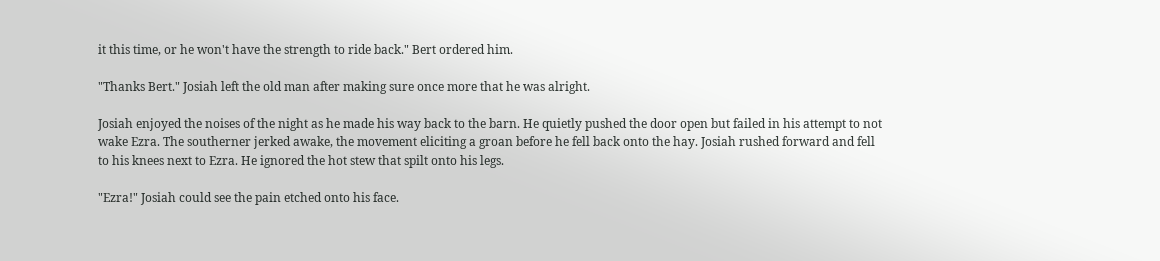it this time, or he won't have the strength to ride back." Bert ordered him.

"Thanks Bert." Josiah left the old man after making sure once more that he was alright.

Josiah enjoyed the noises of the night as he made his way back to the barn. He quietly pushed the door open but failed in his attempt to not wake Ezra. The southerner jerked awake, the movement eliciting a groan before he fell back onto the hay. Josiah rushed forward and fell to his knees next to Ezra. He ignored the hot stew that spilt onto his legs.

"Ezra!" Josiah could see the pain etched onto his face.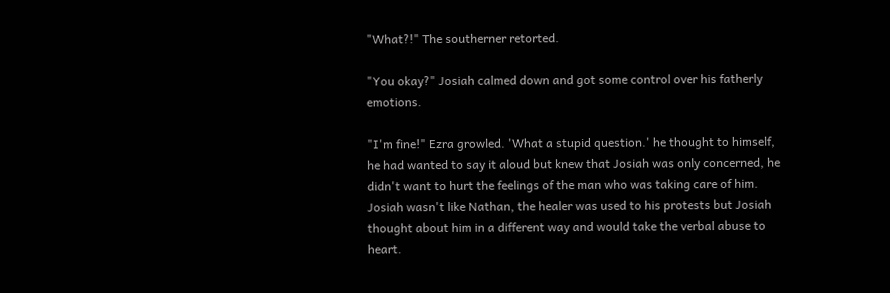"What?!" The southerner retorted.

"You okay?" Josiah calmed down and got some control over his fatherly emotions.

"I'm fine!" Ezra growled. 'What a stupid question.' he thought to himself, he had wanted to say it aloud but knew that Josiah was only concerned, he didn't want to hurt the feelings of the man who was taking care of him. Josiah wasn't like Nathan, the healer was used to his protests but Josiah thought about him in a different way and would take the verbal abuse to heart.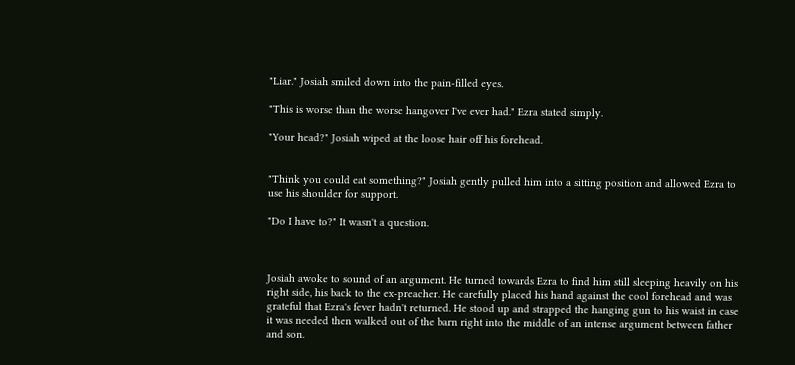"Liar." Josiah smiled down into the pain-filled eyes.

"This is worse than the worse hangover I've ever had." Ezra stated simply.

"Your head?" Josiah wiped at the loose hair off his forehead.


"Think you could eat something?" Josiah gently pulled him into a sitting position and allowed Ezra to use his shoulder for support.

"Do I have to?" It wasn't a question.



Josiah awoke to sound of an argument. He turned towards Ezra to find him still sleeping heavily on his right side, his back to the ex-preacher. He carefully placed his hand against the cool forehead and was grateful that Ezra's fever hadn't returned. He stood up and strapped the hanging gun to his waist in case it was needed then walked out of the barn right into the middle of an intense argument between father and son.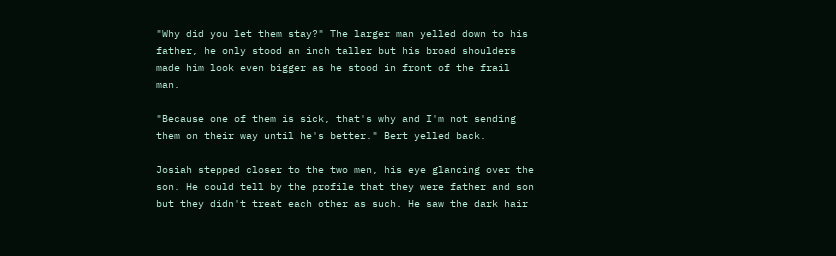"Why did you let them stay?" The larger man yelled down to his father, he only stood an inch taller but his broad shoulders made him look even bigger as he stood in front of the frail man.

"Because one of them is sick, that's why and I'm not sending them on their way until he's better." Bert yelled back.

Josiah stepped closer to the two men, his eye glancing over the son. He could tell by the profile that they were father and son but they didn't treat each other as such. He saw the dark hair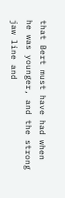that Bert must have had when he was younger, and the strong jaw line and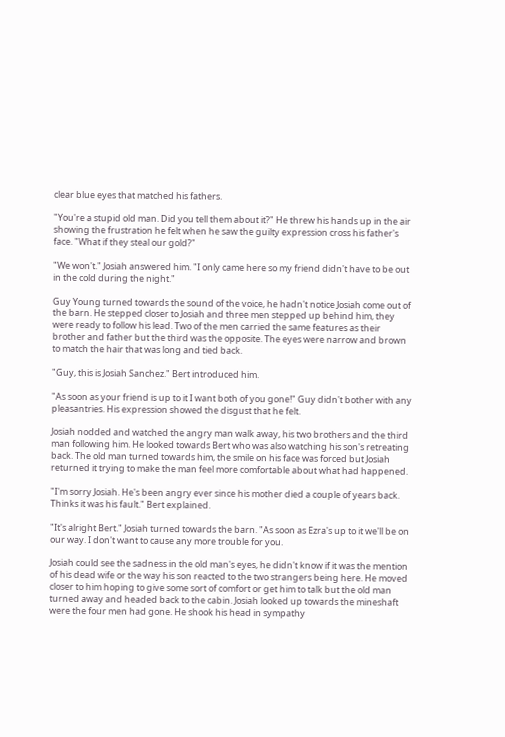clear blue eyes that matched his fathers.

"You're a stupid old man. Did you tell them about it?" He threw his hands up in the air showing the frustration he felt when he saw the guilty expression cross his father's face. "What if they steal our gold?"

"We won't." Josiah answered him. "I only came here so my friend didn't have to be out in the cold during the night."

Guy Young turned towards the sound of the voice, he hadn't notice Josiah come out of the barn. He stepped closer to Josiah and three men stepped up behind him, they were ready to follow his lead. Two of the men carried the same features as their brother and father but the third was the opposite. The eyes were narrow and brown to match the hair that was long and tied back.

"Guy, this is Josiah Sanchez." Bert introduced him.

"As soon as your friend is up to it I want both of you gone!" Guy didn't bother with any pleasantries. His expression showed the disgust that he felt.

Josiah nodded and watched the angry man walk away, his two brothers and the third man following him. He looked towards Bert who was also watching his son's retreating back. The old man turned towards him, the smile on his face was forced but Josiah returned it trying to make the man feel more comfortable about what had happened.

"I'm sorry Josiah. He's been angry ever since his mother died a couple of years back. Thinks it was his fault." Bert explained.

"It's alright Bert." Josiah turned towards the barn. "As soon as Ezra's up to it we'll be on our way. I don't want to cause any more trouble for you.

Josiah could see the sadness in the old man's eyes, he didn't know if it was the mention of his dead wife or the way his son reacted to the two strangers being here. He moved closer to him hoping to give some sort of comfort or get him to talk but the old man turned away and headed back to the cabin. Josiah looked up towards the mineshaft were the four men had gone. He shook his head in sympathy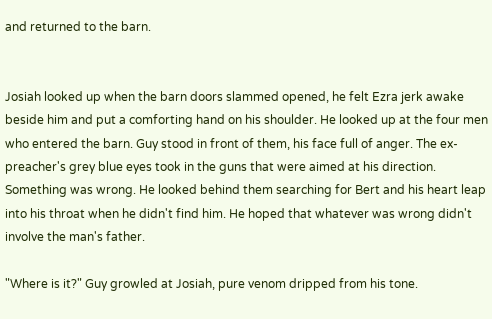and returned to the barn.


Josiah looked up when the barn doors slammed opened, he felt Ezra jerk awake beside him and put a comforting hand on his shoulder. He looked up at the four men who entered the barn. Guy stood in front of them, his face full of anger. The ex-preacher's grey blue eyes took in the guns that were aimed at his direction. Something was wrong. He looked behind them searching for Bert and his heart leap into his throat when he didn't find him. He hoped that whatever was wrong didn't involve the man's father.

"Where is it?" Guy growled at Josiah, pure venom dripped from his tone.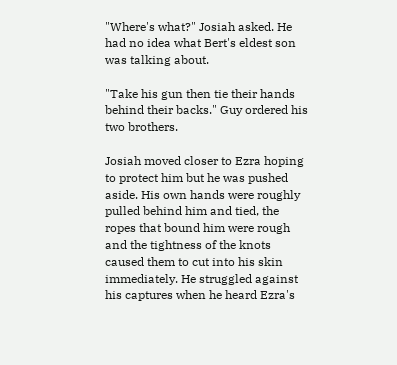"Where's what?" Josiah asked. He had no idea what Bert's eldest son was talking about.

"Take his gun then tie their hands behind their backs." Guy ordered his two brothers.

Josiah moved closer to Ezra hoping to protect him but he was pushed aside. His own hands were roughly pulled behind him and tied, the ropes that bound him were rough and the tightness of the knots caused them to cut into his skin immediately. He struggled against his captures when he heard Ezra's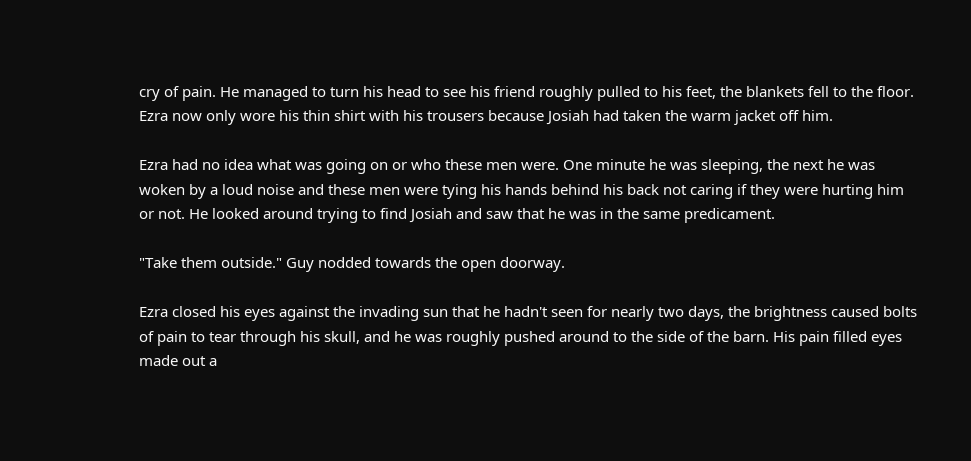cry of pain. He managed to turn his head to see his friend roughly pulled to his feet, the blankets fell to the floor. Ezra now only wore his thin shirt with his trousers because Josiah had taken the warm jacket off him.

Ezra had no idea what was going on or who these men were. One minute he was sleeping, the next he was woken by a loud noise and these men were tying his hands behind his back not caring if they were hurting him or not. He looked around trying to find Josiah and saw that he was in the same predicament.

"Take them outside." Guy nodded towards the open doorway.

Ezra closed his eyes against the invading sun that he hadn't seen for nearly two days, the brightness caused bolts of pain to tear through his skull, and he was roughly pushed around to the side of the barn. His pain filled eyes made out a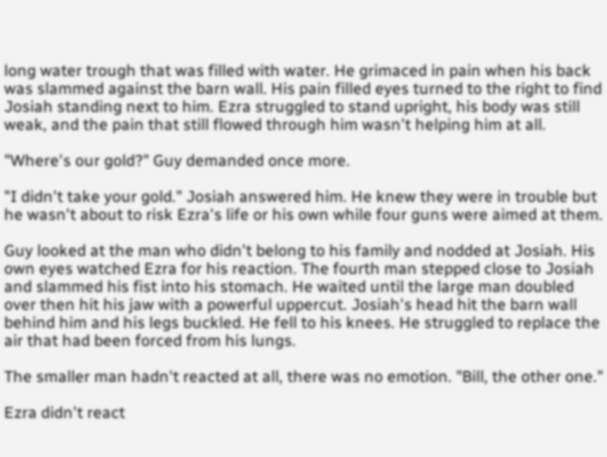long water trough that was filled with water. He grimaced in pain when his back was slammed against the barn wall. His pain filled eyes turned to the right to find Josiah standing next to him. Ezra struggled to stand upright, his body was still weak, and the pain that still flowed through him wasn't helping him at all.

"Where's our gold?" Guy demanded once more.

"I didn't take your gold." Josiah answered him. He knew they were in trouble but he wasn't about to risk Ezra's life or his own while four guns were aimed at them.

Guy looked at the man who didn't belong to his family and nodded at Josiah. His own eyes watched Ezra for his reaction. The fourth man stepped close to Josiah and slammed his fist into his stomach. He waited until the large man doubled over then hit his jaw with a powerful uppercut. Josiah's head hit the barn wall behind him and his legs buckled. He fell to his knees. He struggled to replace the air that had been forced from his lungs.

The smaller man hadn't reacted at all, there was no emotion. "Bill, the other one."

Ezra didn't react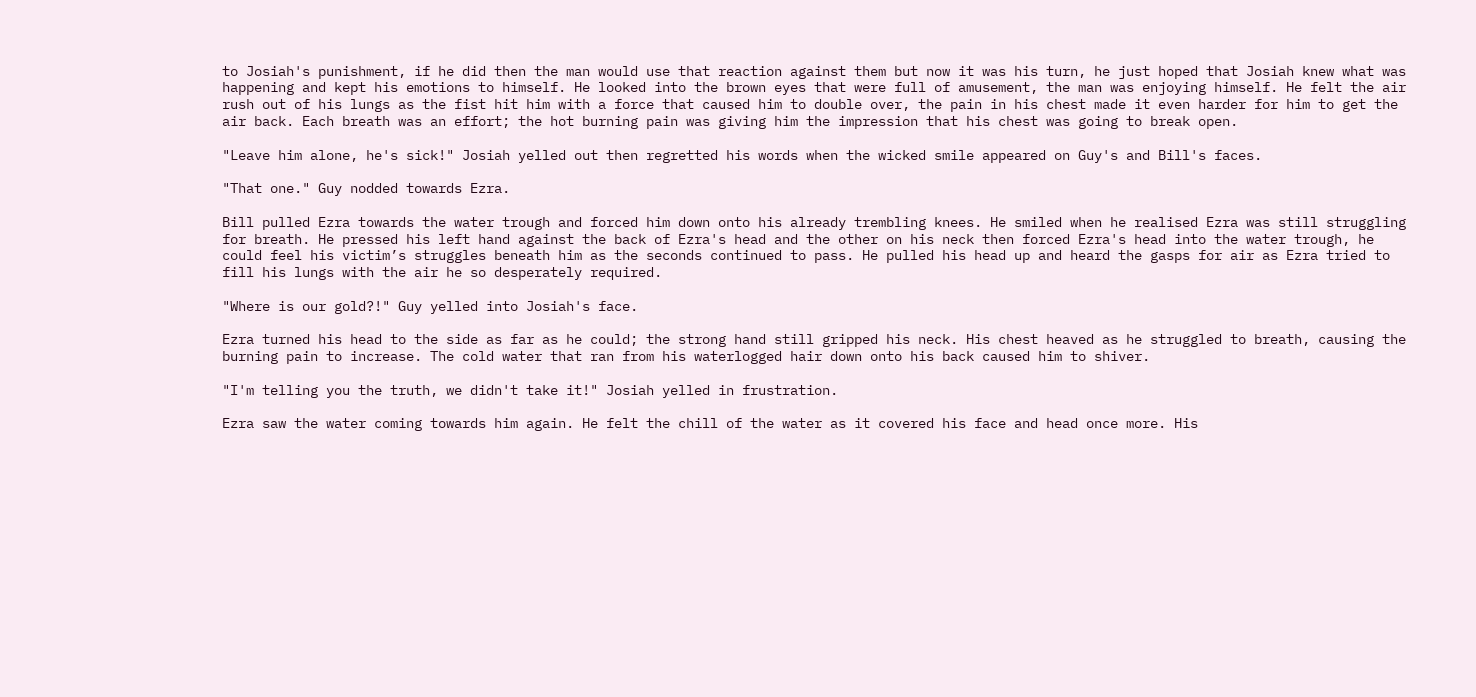to Josiah's punishment, if he did then the man would use that reaction against them but now it was his turn, he just hoped that Josiah knew what was happening and kept his emotions to himself. He looked into the brown eyes that were full of amusement, the man was enjoying himself. He felt the air rush out of his lungs as the fist hit him with a force that caused him to double over, the pain in his chest made it even harder for him to get the air back. Each breath was an effort; the hot burning pain was giving him the impression that his chest was going to break open.

"Leave him alone, he's sick!" Josiah yelled out then regretted his words when the wicked smile appeared on Guy's and Bill's faces.

"That one." Guy nodded towards Ezra.

Bill pulled Ezra towards the water trough and forced him down onto his already trembling knees. He smiled when he realised Ezra was still struggling for breath. He pressed his left hand against the back of Ezra's head and the other on his neck then forced Ezra's head into the water trough, he could feel his victim’s struggles beneath him as the seconds continued to pass. He pulled his head up and heard the gasps for air as Ezra tried to fill his lungs with the air he so desperately required.

"Where is our gold?!" Guy yelled into Josiah's face.

Ezra turned his head to the side as far as he could; the strong hand still gripped his neck. His chest heaved as he struggled to breath, causing the burning pain to increase. The cold water that ran from his waterlogged hair down onto his back caused him to shiver.

"I'm telling you the truth, we didn't take it!" Josiah yelled in frustration.

Ezra saw the water coming towards him again. He felt the chill of the water as it covered his face and head once more. His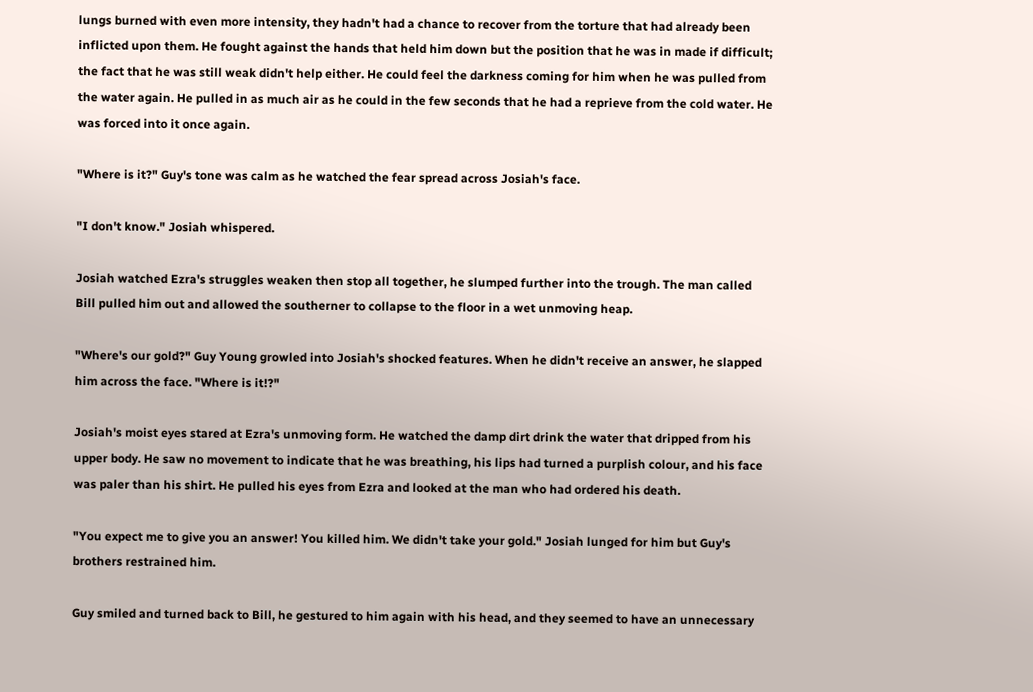lungs burned with even more intensity, they hadn't had a chance to recover from the torture that had already been inflicted upon them. He fought against the hands that held him down but the position that he was in made if difficult; the fact that he was still weak didn't help either. He could feel the darkness coming for him when he was pulled from the water again. He pulled in as much air as he could in the few seconds that he had a reprieve from the cold water. He was forced into it once again.

"Where is it?" Guy's tone was calm as he watched the fear spread across Josiah's face.

"I don't know." Josiah whispered.

Josiah watched Ezra's struggles weaken then stop all together, he slumped further into the trough. The man called Bill pulled him out and allowed the southerner to collapse to the floor in a wet unmoving heap.

"Where's our gold?" Guy Young growled into Josiah's shocked features. When he didn't receive an answer, he slapped him across the face. "Where is it!?"

Josiah's moist eyes stared at Ezra's unmoving form. He watched the damp dirt drink the water that dripped from his upper body. He saw no movement to indicate that he was breathing, his lips had turned a purplish colour, and his face was paler than his shirt. He pulled his eyes from Ezra and looked at the man who had ordered his death.

"You expect me to give you an answer! You killed him. We didn't take your gold." Josiah lunged for him but Guy's brothers restrained him.

Guy smiled and turned back to Bill, he gestured to him again with his head, and they seemed to have an unnecessary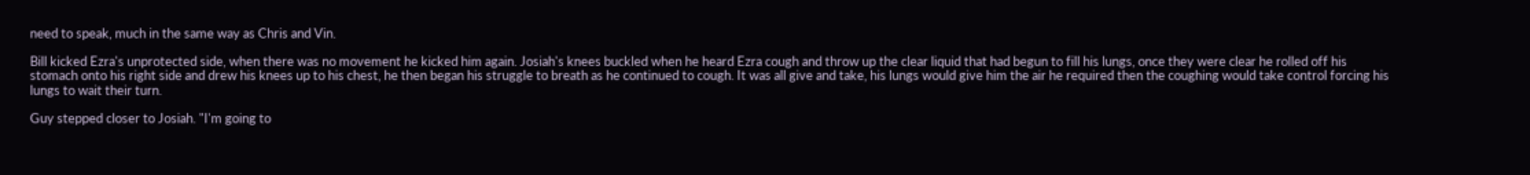need to speak, much in the same way as Chris and Vin.

Bill kicked Ezra's unprotected side, when there was no movement he kicked him again. Josiah's knees buckled when he heard Ezra cough and throw up the clear liquid that had begun to fill his lungs, once they were clear he rolled off his stomach onto his right side and drew his knees up to his chest, he then began his struggle to breath as he continued to cough. It was all give and take, his lungs would give him the air he required then the coughing would take control forcing his lungs to wait their turn.

Guy stepped closer to Josiah. "I'm going to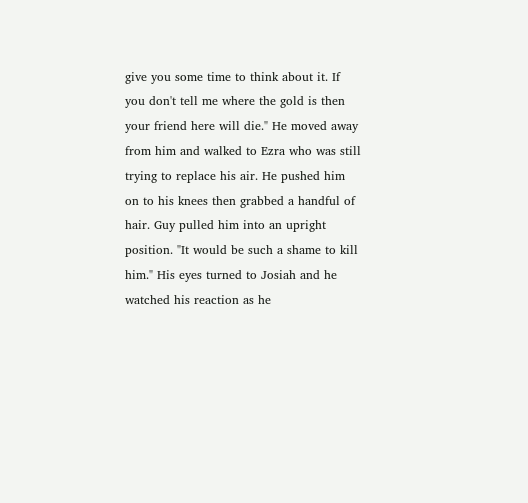give you some time to think about it. If you don't tell me where the gold is then your friend here will die." He moved away from him and walked to Ezra who was still trying to replace his air. He pushed him on to his knees then grabbed a handful of hair. Guy pulled him into an upright position. "It would be such a shame to kill him." His eyes turned to Josiah and he watched his reaction as he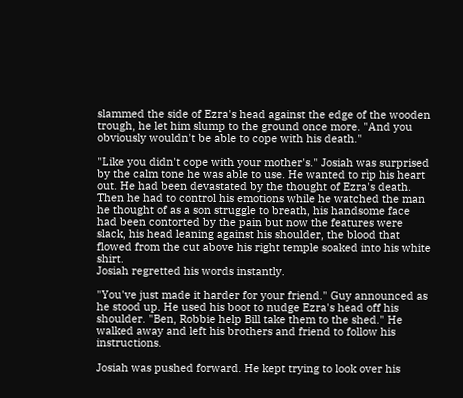slammed the side of Ezra's head against the edge of the wooden trough, he let him slump to the ground once more. "And you obviously wouldn't be able to cope with his death."

"Like you didn't cope with your mother's." Josiah was surprised by the calm tone he was able to use. He wanted to rip his heart out. He had been devastated by the thought of Ezra's death. Then he had to control his emotions while he watched the man he thought of as a son struggle to breath, his handsome face had been contorted by the pain but now the features were slack, his head leaning against his shoulder, the blood that flowed from the cut above his right temple soaked into his white shirt.
Josiah regretted his words instantly.

"You've just made it harder for your friend." Guy announced as he stood up. He used his boot to nudge Ezra's head off his shoulder. "Ben, Robbie help Bill take them to the shed." He walked away and left his brothers and friend to follow his instructions.

Josiah was pushed forward. He kept trying to look over his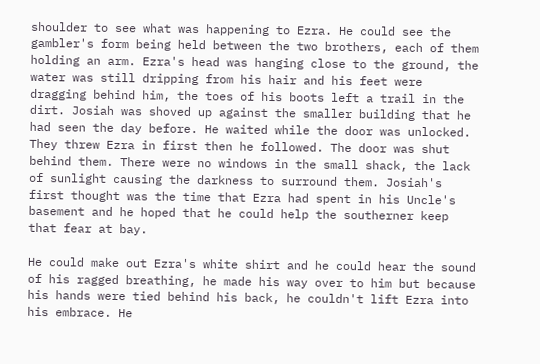shoulder to see what was happening to Ezra. He could see the gambler's form being held between the two brothers, each of them holding an arm. Ezra's head was hanging close to the ground, the water was still dripping from his hair and his feet were dragging behind him, the toes of his boots left a trail in the dirt. Josiah was shoved up against the smaller building that he had seen the day before. He waited while the door was unlocked. They threw Ezra in first then he followed. The door was shut behind them. There were no windows in the small shack, the lack of sunlight causing the darkness to surround them. Josiah's first thought was the time that Ezra had spent in his Uncle's basement and he hoped that he could help the southerner keep that fear at bay.

He could make out Ezra's white shirt and he could hear the sound of his ragged breathing, he made his way over to him but because his hands were tied behind his back, he couldn't lift Ezra into his embrace. He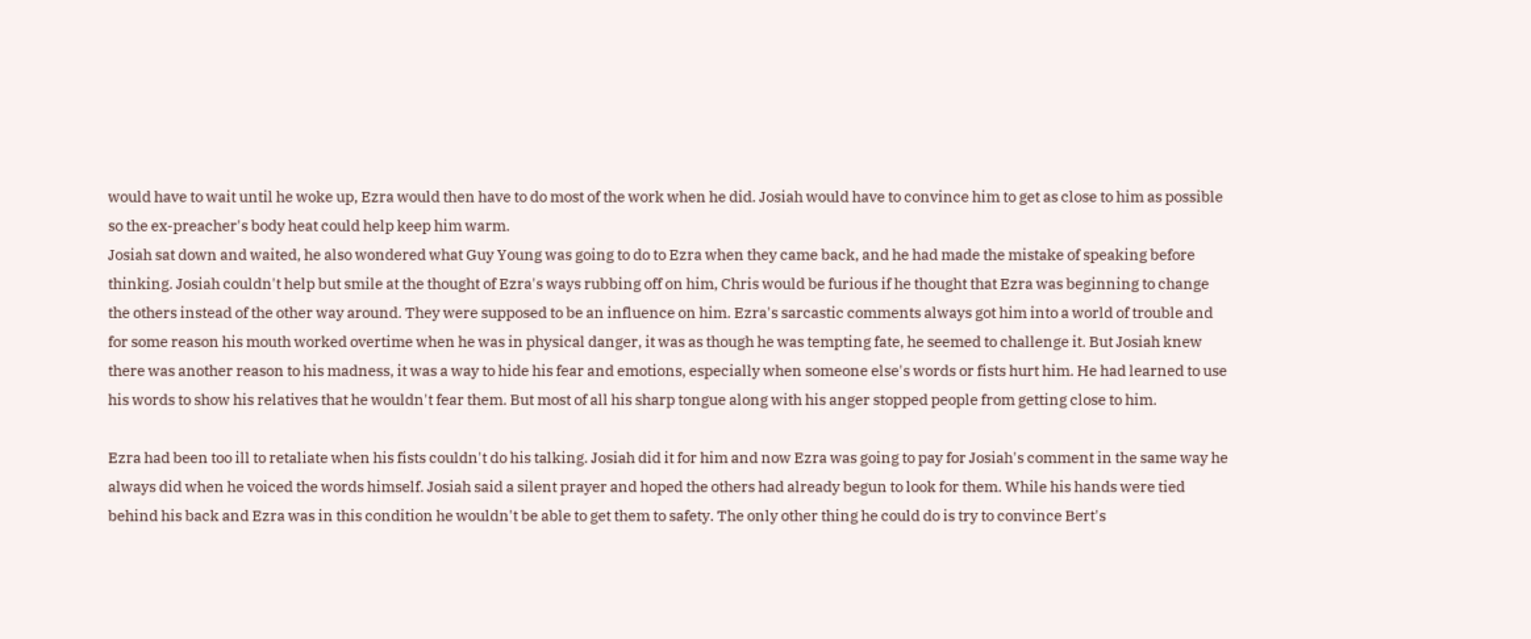would have to wait until he woke up, Ezra would then have to do most of the work when he did. Josiah would have to convince him to get as close to him as possible so the ex-preacher's body heat could help keep him warm.
Josiah sat down and waited, he also wondered what Guy Young was going to do to Ezra when they came back, and he had made the mistake of speaking before thinking. Josiah couldn't help but smile at the thought of Ezra's ways rubbing off on him, Chris would be furious if he thought that Ezra was beginning to change the others instead of the other way around. They were supposed to be an influence on him. Ezra's sarcastic comments always got him into a world of trouble and for some reason his mouth worked overtime when he was in physical danger, it was as though he was tempting fate, he seemed to challenge it. But Josiah knew there was another reason to his madness, it was a way to hide his fear and emotions, especially when someone else's words or fists hurt him. He had learned to use his words to show his relatives that he wouldn't fear them. But most of all his sharp tongue along with his anger stopped people from getting close to him.

Ezra had been too ill to retaliate when his fists couldn't do his talking. Josiah did it for him and now Ezra was going to pay for Josiah's comment in the same way he always did when he voiced the words himself. Josiah said a silent prayer and hoped the others had already begun to look for them. While his hands were tied behind his back and Ezra was in this condition he wouldn't be able to get them to safety. The only other thing he could do is try to convince Bert's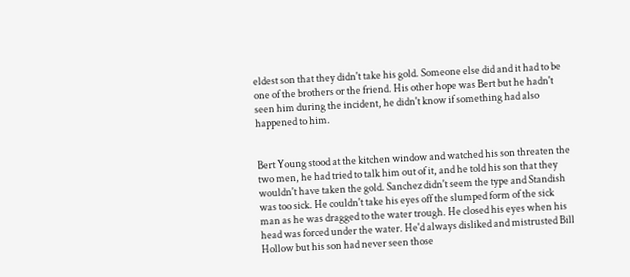eldest son that they didn't take his gold. Someone else did and it had to be one of the brothers or the friend. His other hope was Bert but he hadn't seen him during the incident, he didn't know if something had also happened to him.


Bert Young stood at the kitchen window and watched his son threaten the two men, he had tried to talk him out of it, and he told his son that they wouldn't have taken the gold. Sanchez didn't seem the type and Standish was too sick. He couldn't take his eyes off the slumped form of the sick man as he was dragged to the water trough. He closed his eyes when his head was forced under the water. He'd always disliked and mistrusted Bill Hollow but his son had never seen those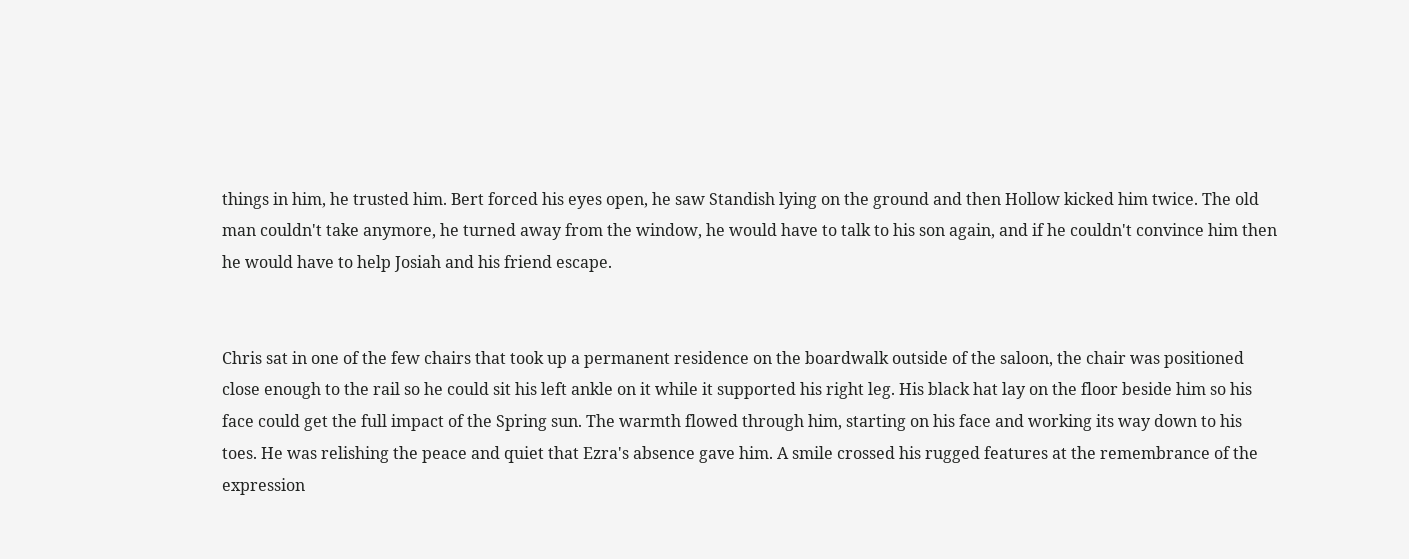things in him, he trusted him. Bert forced his eyes open, he saw Standish lying on the ground and then Hollow kicked him twice. The old man couldn't take anymore, he turned away from the window, he would have to talk to his son again, and if he couldn't convince him then he would have to help Josiah and his friend escape.


Chris sat in one of the few chairs that took up a permanent residence on the boardwalk outside of the saloon, the chair was positioned close enough to the rail so he could sit his left ankle on it while it supported his right leg. His black hat lay on the floor beside him so his face could get the full impact of the Spring sun. The warmth flowed through him, starting on his face and working its way down to his toes. He was relishing the peace and quiet that Ezra's absence gave him. A smile crossed his rugged features at the remembrance of the expression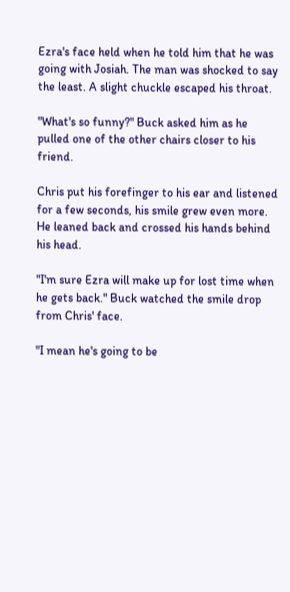Ezra's face held when he told him that he was going with Josiah. The man was shocked to say the least. A slight chuckle escaped his throat.

"What's so funny?" Buck asked him as he pulled one of the other chairs closer to his friend.

Chris put his forefinger to his ear and listened for a few seconds, his smile grew even more. He leaned back and crossed his hands behind his head.

"I'm sure Ezra will make up for lost time when he gets back." Buck watched the smile drop from Chris' face.

"I mean he's going to be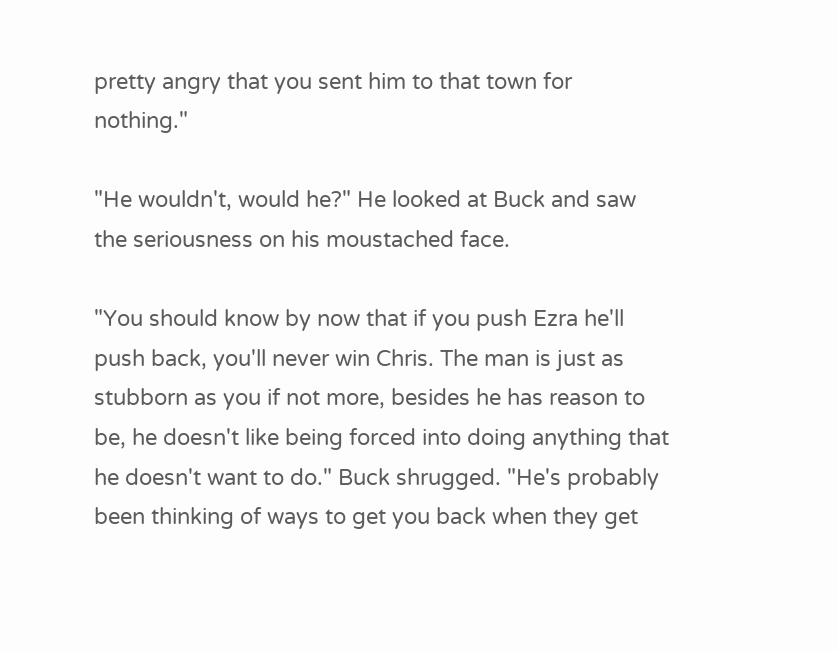pretty angry that you sent him to that town for nothing."

"He wouldn't, would he?" He looked at Buck and saw the seriousness on his moustached face.

"You should know by now that if you push Ezra he'll push back, you'll never win Chris. The man is just as stubborn as you if not more, besides he has reason to be, he doesn't like being forced into doing anything that he doesn't want to do." Buck shrugged. "He's probably been thinking of ways to get you back when they get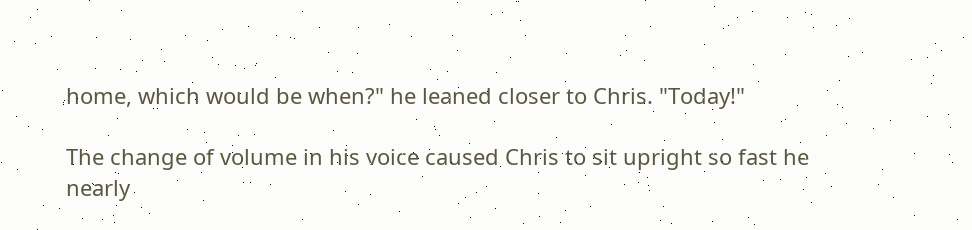home, which would be when?" he leaned closer to Chris. "Today!"

The change of volume in his voice caused Chris to sit upright so fast he nearly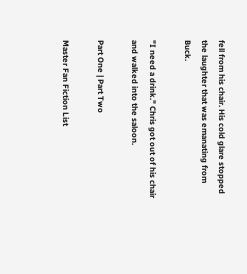fell from his chair. His cold glare stopped the laughter that was emanating from Buck.

"I need a drink." Chris got out of his chair and walked into the saloon.

Part One | Part Two

Master Fan Fiction List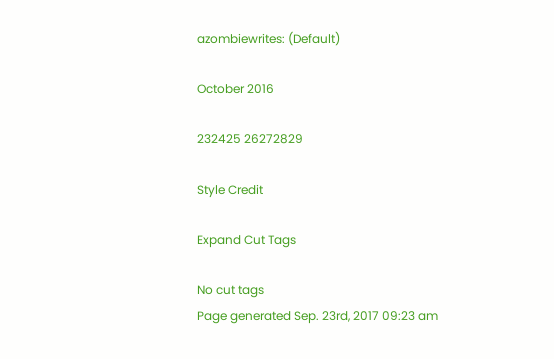azombiewrites: (Default)

October 2016

232425 26272829

Style Credit

Expand Cut Tags

No cut tags
Page generated Sep. 23rd, 2017 09:23 am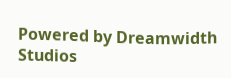Powered by Dreamwidth Studios